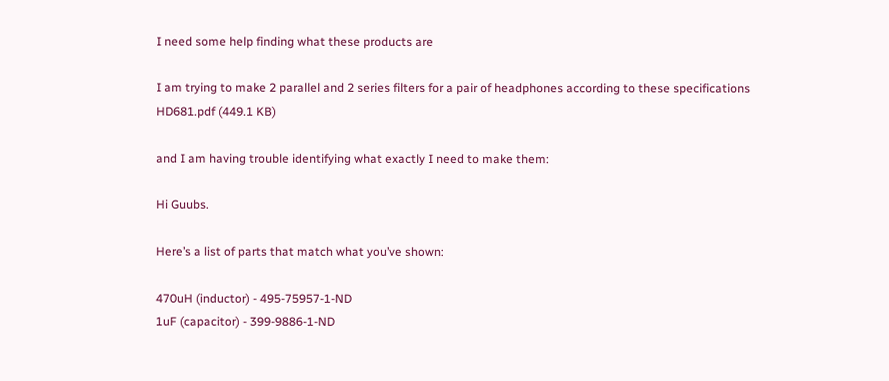I need some help finding what these products are

I am trying to make 2 parallel and 2 series filters for a pair of headphones according to these specifications
HD681.pdf (449.1 KB)

and I am having trouble identifying what exactly I need to make them:

Hi Guubs.

Here’s a list of parts that match what you’ve shown:

470uH (inductor) - 495-75957-1-ND
1uF (capacitor) - 399-9886-1-ND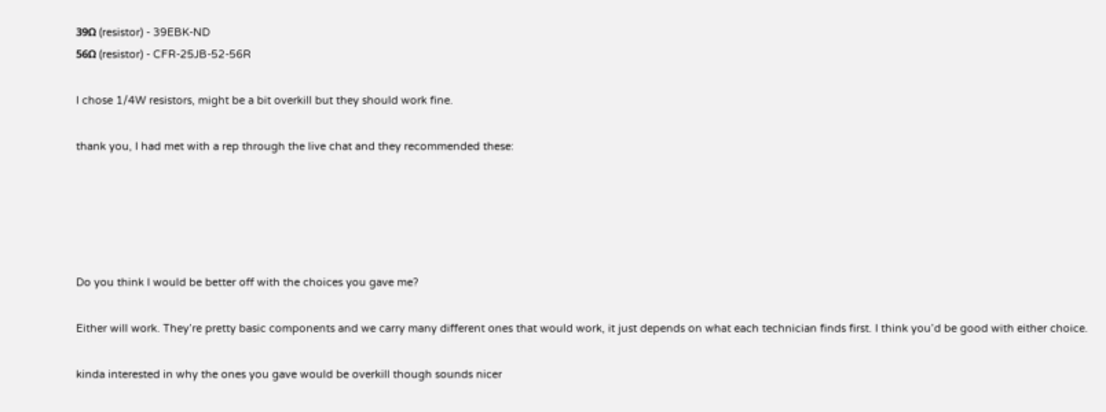39Ω (resistor) - 39EBK-ND
56Ω (resistor) - CFR-25JB-52-56R

I chose 1/4W resistors, might be a bit overkill but they should work fine.

thank you, I had met with a rep through the live chat and they recommended these:





Do you think I would be better off with the choices you gave me?

Either will work. They’re pretty basic components and we carry many different ones that would work, it just depends on what each technician finds first. I think you’d be good with either choice.

kinda interested in why the ones you gave would be overkill though sounds nicer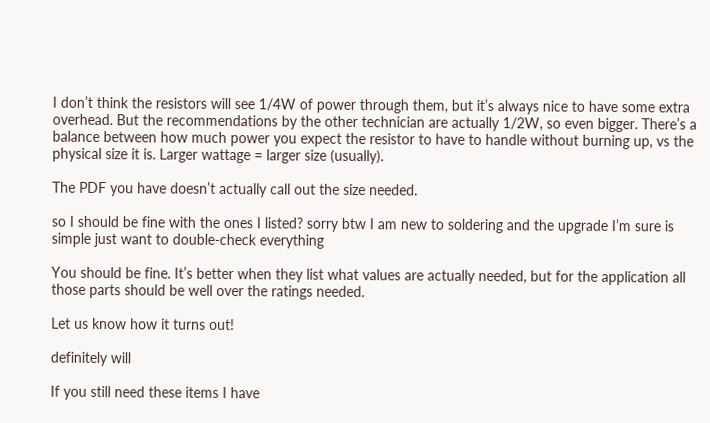I don’t think the resistors will see 1/4W of power through them, but it’s always nice to have some extra overhead. But the recommendations by the other technician are actually 1/2W, so even bigger. There’s a balance between how much power you expect the resistor to have to handle without burning up, vs the physical size it is. Larger wattage = larger size (usually).

The PDF you have doesn’t actually call out the size needed.

so I should be fine with the ones I listed? sorry btw I am new to soldering and the upgrade I’m sure is simple just want to double-check everything

You should be fine. It’s better when they list what values are actually needed, but for the application all those parts should be well over the ratings needed.

Let us know how it turns out!

definitely will

If you still need these items I have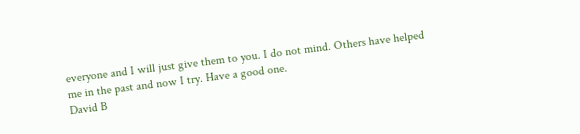everyone and I will just give them to you. I do not mind. Others have helped me in the past and now I try. Have a good one.
David B